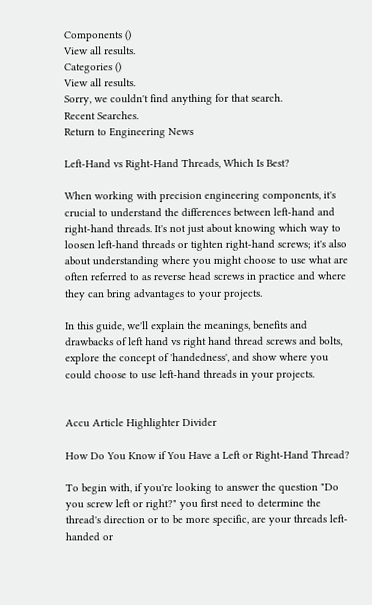Components ()
View all results.
Categories ()
View all results.
Sorry, we couldn't find anything for that search.
Recent Searches.
Return to Engineering News

Left-Hand vs Right-Hand Threads, Which Is Best?

When working with precision engineering components, it's crucial to understand the differences between left-hand and right-hand threads. It's not just about knowing which way to loosen left-hand threads or tighten right-hand screws; it's also about understanding where you might choose to use what are often referred to as reverse head screws in practice and where they can bring advantages to your projects.

In this guide, we'll explain the meanings, benefits and drawbacks of left hand vs right hand thread screws and bolts, explore the concept of 'handedness', and show where you could choose to use left-hand threads in your projects.


Accu Article Highlighter Divider

How Do You Know if You Have a Left or Right-Hand Thread?

To begin with, if you're looking to answer the question "Do you screw left or right?" you first need to determine the thread's direction or to be more specific, are your threads left-handed or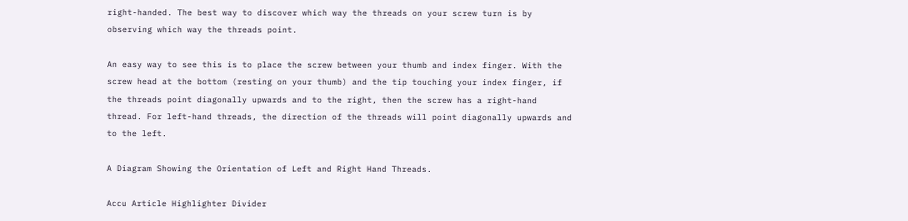right-handed. The best way to discover which way the threads on your screw turn is by observing which way the threads point.

An easy way to see this is to place the screw between your thumb and index finger. With the screw head at the bottom (resting on your thumb) and the tip touching your index finger, if the threads point diagonally upwards and to the right, then the screw has a right-hand thread. For left-hand threads, the direction of the threads will point diagonally upwards and to the left.

A Diagram Showing the Orientation of Left and Right Hand Threads.

Accu Article Highlighter Divider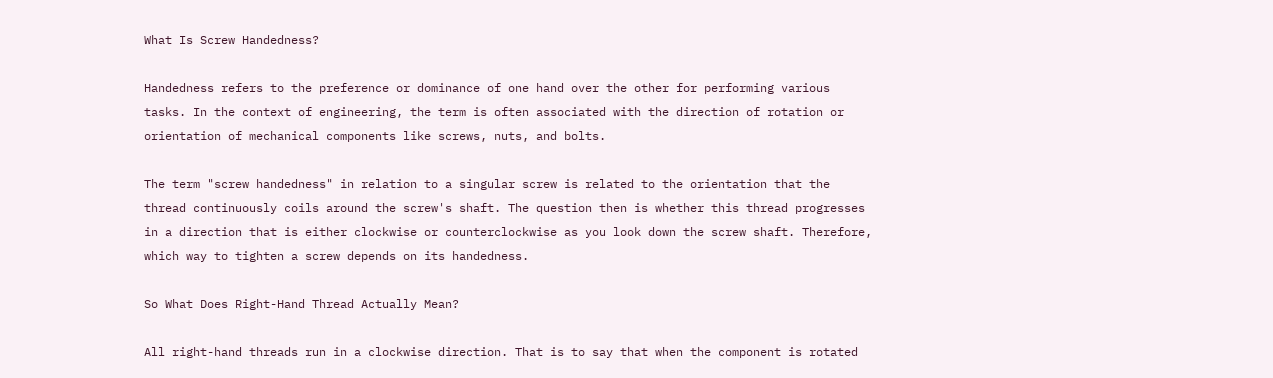What Is Screw Handedness?

Handedness refers to the preference or dominance of one hand over the other for performing various tasks. In the context of engineering, the term is often associated with the direction of rotation or orientation of mechanical components like screws, nuts, and bolts.

The term "screw handedness" in relation to a singular screw is related to the orientation that the thread continuously coils around the screw's shaft. The question then is whether this thread progresses in a direction that is either clockwise or counterclockwise as you look down the screw shaft. Therefore, which way to tighten a screw depends on its handedness.

So What Does Right-Hand Thread Actually Mean?

All right-hand threads run in a clockwise direction. That is to say that when the component is rotated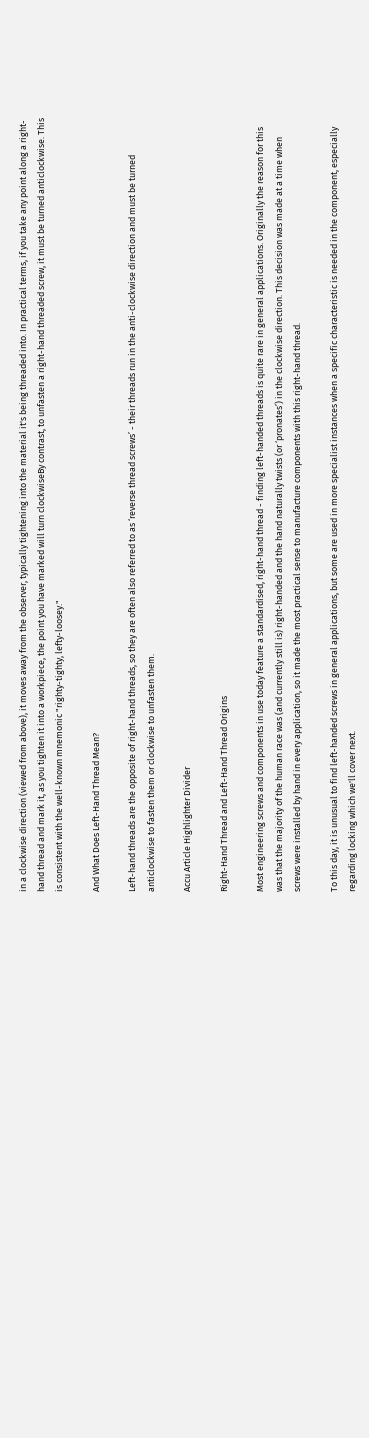in a clockwise direction (viewed from above), it moves away from the observer, typically tightening into the material it's being threaded into. In practical terms, if you take any point along a right-hand thread and mark it, as you tighten it into a workpiece, the point you have marked will turn clockwiseBy contrast, to unfasten a right-hand threaded screw, it must be turned anticlockwise. This is consistent with the well-known mnemonic "righty-tighty, lefty-loosey."

And What Does Left-Hand Thread Mean?

Left-hand threads are the opposite of right-hand threads, so they are often also referred to as ‘reverse thread screws’ - their threads run in the anti-clockwise direction and must be turned anticlockwise to fasten them or clockwise to unfasten them.

Accu Article Highlighter Divider

Right-Hand Thread and Left-Hand Thread Origins

Most engineering screws and components in use today feature a standardised, right-hand thread - finding left-handed threads is quite rare in general applications. Originally the reason for this was that the majority of the human race was (and currently still is) right-handed and the hand naturally twists (or ‘pronates’) in the clockwise direction. This decision was made at a time when screws were installed by hand in every application, so it made the most practical sense to manufacture components with this right-hand thread.

To this day, it is unusual to find left-handed screws in general applications, but some are used in more specialist instances when a specific characteristic is needed in the component, especially regarding locking which we'll cover next.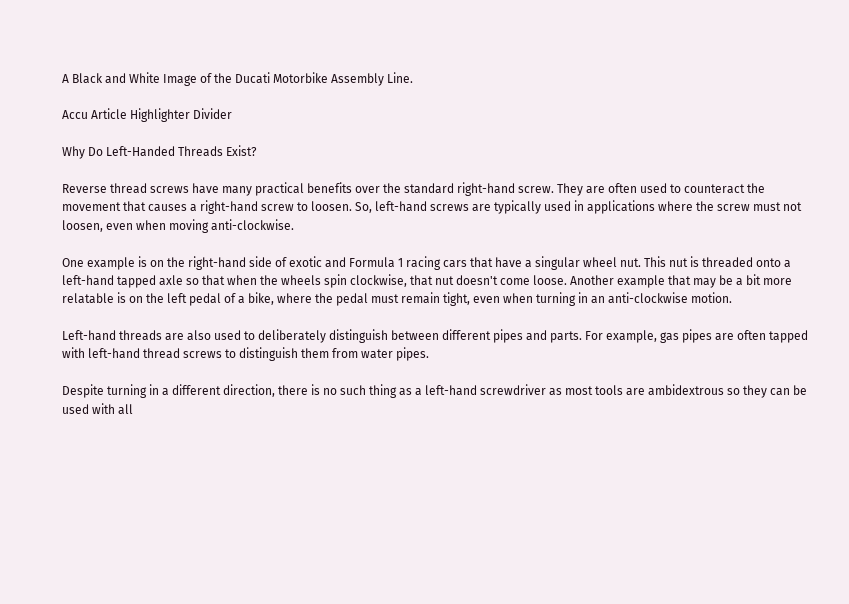A Black and White Image of the Ducati Motorbike Assembly Line.

Accu Article Highlighter Divider

Why Do Left-Handed Threads Exist?

Reverse thread screws have many practical benefits over the standard right-hand screw. They are often used to counteract the movement that causes a right-hand screw to loosen. So, left-hand screws are typically used in applications where the screw must not loosen, even when moving anti-clockwise.

One example is on the right-hand side of exotic and Formula 1 racing cars that have a singular wheel nut. This nut is threaded onto a left-hand tapped axle so that when the wheels spin clockwise, that nut doesn't come loose. Another example that may be a bit more relatable is on the left pedal of a bike, where the pedal must remain tight, even when turning in an anti-clockwise motion.

Left-hand threads are also used to deliberately distinguish between different pipes and parts. For example, gas pipes are often tapped with left-hand thread screws to distinguish them from water pipes.

Despite turning in a different direction, there is no such thing as a left-hand screwdriver as most tools are ambidextrous so they can be used with all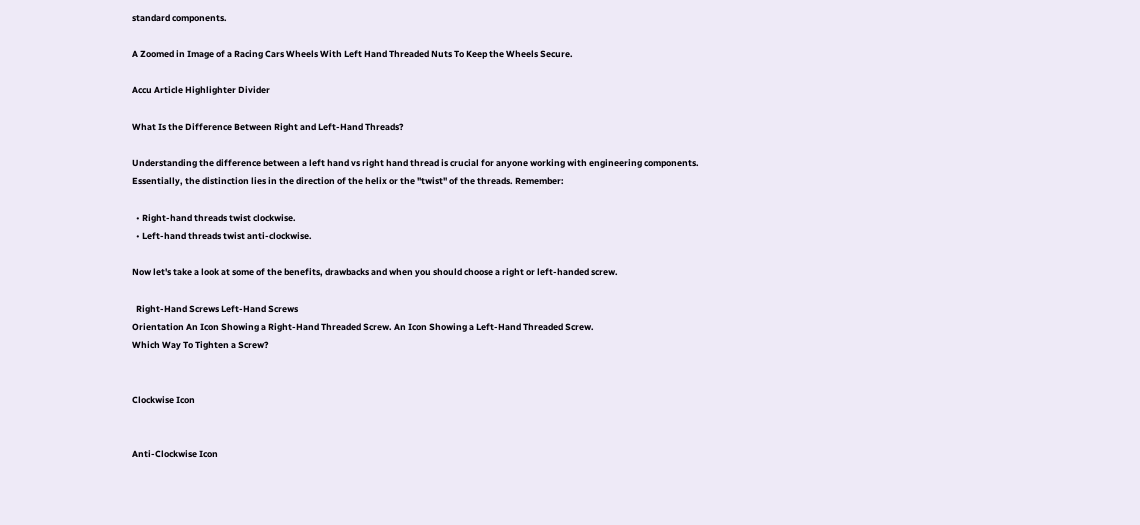standard components.

A Zoomed in Image of a Racing Cars Wheels With Left Hand Threaded Nuts To Keep the Wheels Secure.

Accu Article Highlighter Divider

What Is the Difference Between Right and Left-Hand Threads?

Understanding the difference between a left hand vs right hand thread is crucial for anyone working with engineering components. Essentially, the distinction lies in the direction of the helix or the "twist" of the threads. Remember:

  • Right-hand threads twist clockwise.
  • Left-hand threads twist anti-clockwise.

Now let's take a look at some of the benefits, drawbacks and when you should choose a right or left-handed screw.

  Right-Hand Screws Left-Hand Screws
Orientation An Icon Showing a Right-Hand Threaded Screw. An Icon Showing a Left-Hand Threaded Screw.
Which Way To Tighten a Screw?


Clockwise Icon


Anti-Clockwise Icon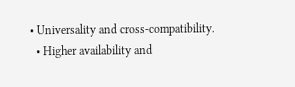• Universality and cross-compatibility.
  • Higher availability and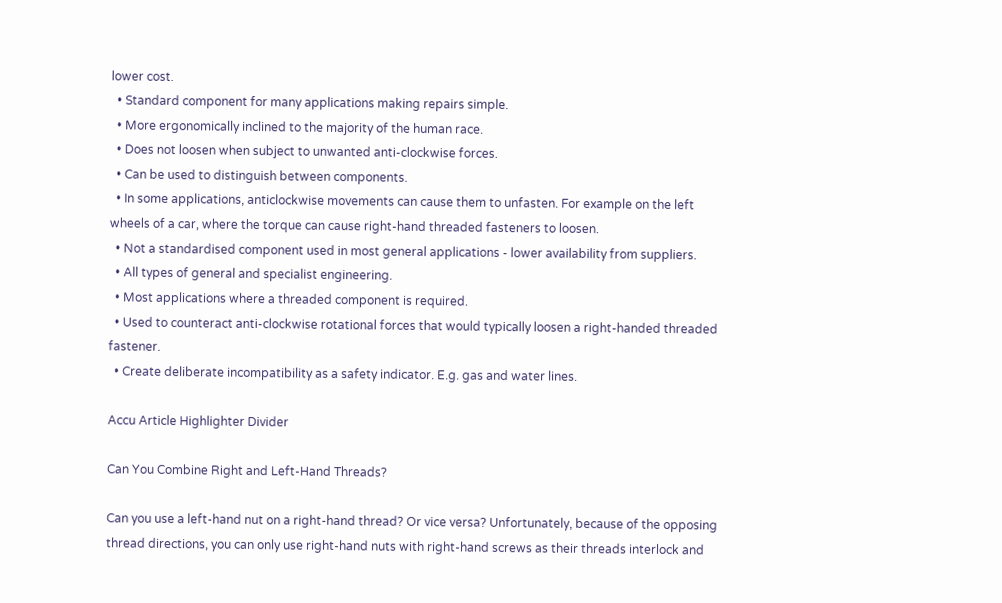lower cost.
  • Standard component for many applications making repairs simple.
  • More ergonomically inclined to the majority of the human race.
  • Does not loosen when subject to unwanted anti-clockwise forces.
  • Can be used to distinguish between components.
  • In some applications, anticlockwise movements can cause them to unfasten. For example on the left wheels of a car, where the torque can cause right-hand threaded fasteners to loosen.
  • Not a standardised component used in most general applications - lower availability from suppliers.
  • All types of general and specialist engineering.
  • Most applications where a threaded component is required.
  • Used to counteract anti-clockwise rotational forces that would typically loosen a right-handed threaded fastener.
  • Create deliberate incompatibility as a safety indicator. E.g. gas and water lines.

Accu Article Highlighter Divider

Can You Combine Right and Left-Hand Threads?

Can you use a left-hand nut on a right-hand thread? Or vice versa? Unfortunately, because of the opposing thread directions, you can only use right-hand nuts with right-hand screws as their threads interlock and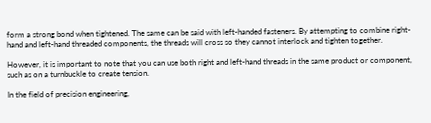form a strong bond when tightened. The same can be said with left-handed fasteners. By attempting to combine right-hand and left-hand threaded components, the threads will cross so they cannot interlock and tighten together.

However, it is important to note that you can use both right and left-hand threads in the same product or component, such as on a turnbuckle to create tension.

In the field of precision engineering,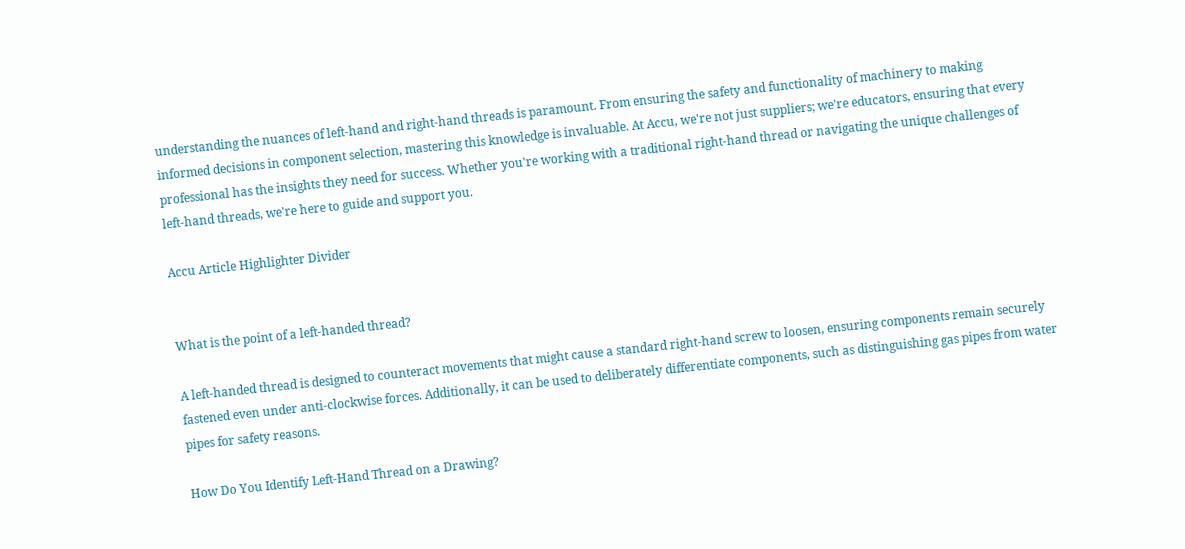understanding the nuances of left-hand and right-hand threads is paramount. From ensuring the safety and functionality of machinery to making informed decisions in component selection, mastering this knowledge is invaluable. At Accu, we're not just suppliers; we're educators, ensuring that every professional has the insights they need for success. Whether you're working with a traditional right-hand thread or navigating the unique challenges of left-hand threads, we're here to guide and support you.

Accu Article Highlighter Divider


What is the point of a left-handed thread?

A left-handed thread is designed to counteract movements that might cause a standard right-hand screw to loosen, ensuring components remain securely fastened even under anti-clockwise forces. Additionally, it can be used to deliberately differentiate components, such as distinguishing gas pipes from water pipes for safety reasons.

How Do You Identify Left-Hand Thread on a Drawing?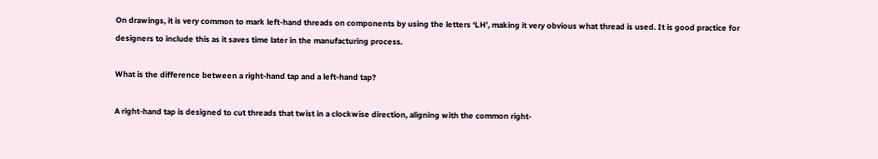On drawings, it is very common to mark left-hand threads on components by using the letters ‘LH’, making it very obvious what thread is used. It is good practice for designers to include this as it saves time later in the manufacturing process.

What is the difference between a right-hand tap and a left-hand tap?

A right-hand tap is designed to cut threads that twist in a clockwise direction, aligning with the common right-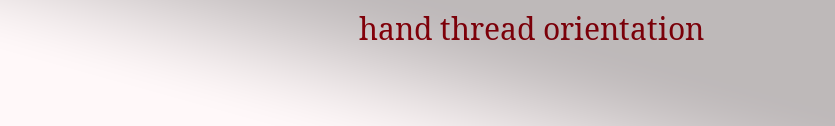hand thread orientation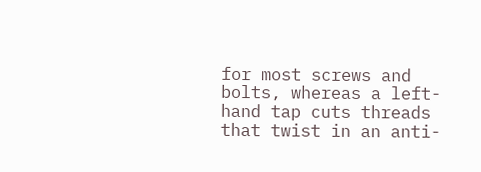for most screws and bolts, whereas a left-hand tap cuts threads that twist in an anti-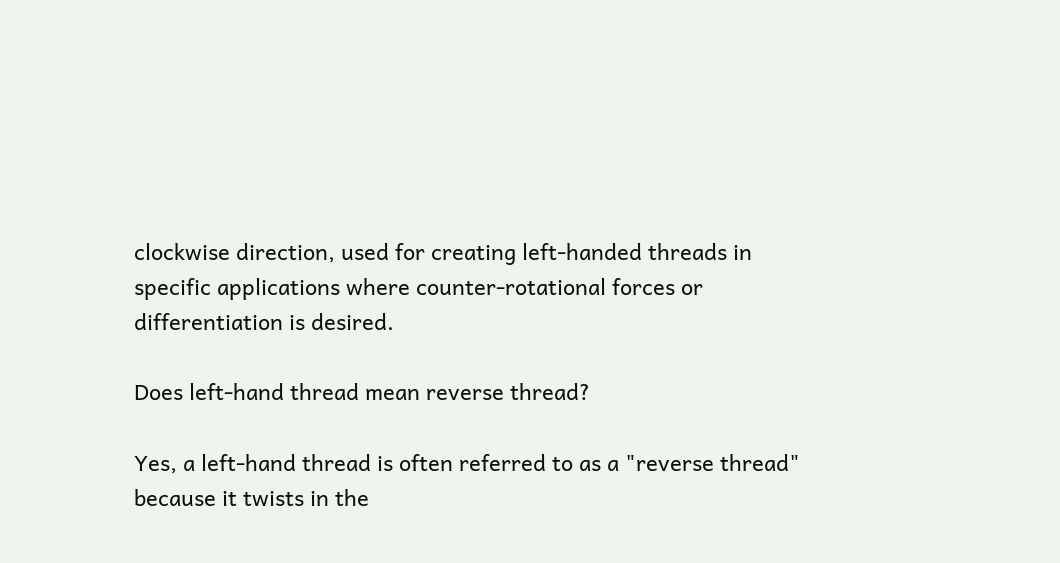clockwise direction, used for creating left-handed threads in specific applications where counter-rotational forces or differentiation is desired.

Does left-hand thread mean reverse thread?

Yes, a left-hand thread is often referred to as a "reverse thread" because it twists in the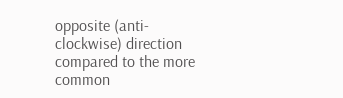opposite (anti-clockwise) direction compared to the more common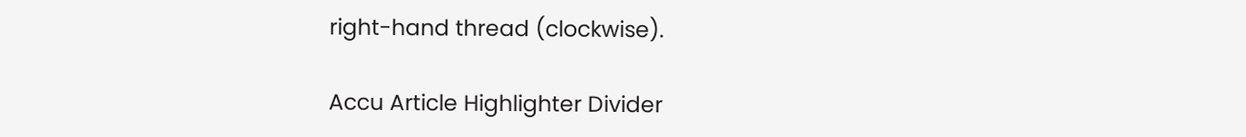right-hand thread (clockwise).

Accu Article Highlighter Divider